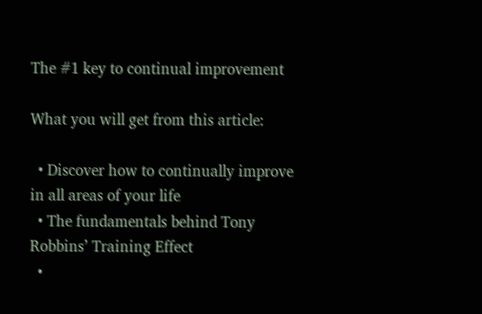The #1 key to continual improvement

What you will get from this article:

  • Discover how to continually improve in all areas of your life
  • The fundamentals behind Tony Robbins’ Training Effect
  •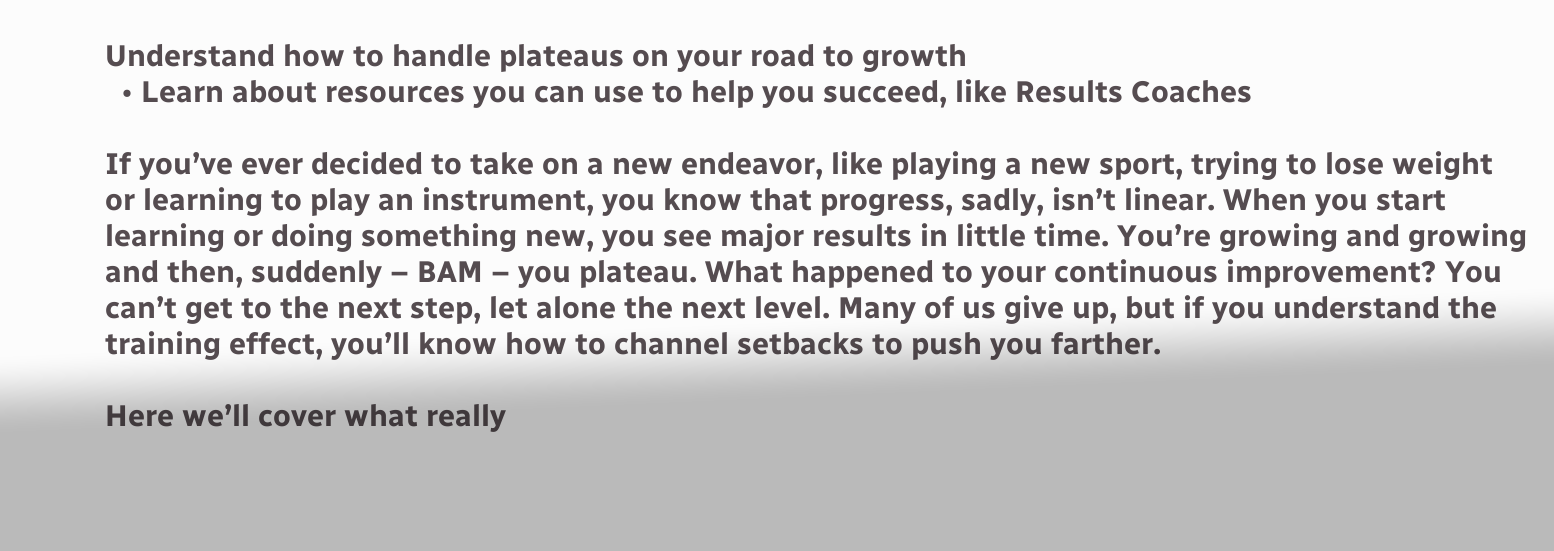Understand how to handle plateaus on your road to growth
  • Learn about resources you can use to help you succeed, like Results Coaches

If you’ve ever decided to take on a new endeavor, like playing a new sport, trying to lose weight or learning to play an instrument, you know that progress, sadly, isn’t linear. When you start learning or doing something new, you see major results in little time. You’re growing and growing and then, suddenly – BAM – you plateau. What happened to your continuous improvement? You can’t get to the next step, let alone the next level. Many of us give up, but if you understand the training effect, you’ll know how to channel setbacks to push you farther.

Here we’ll cover what really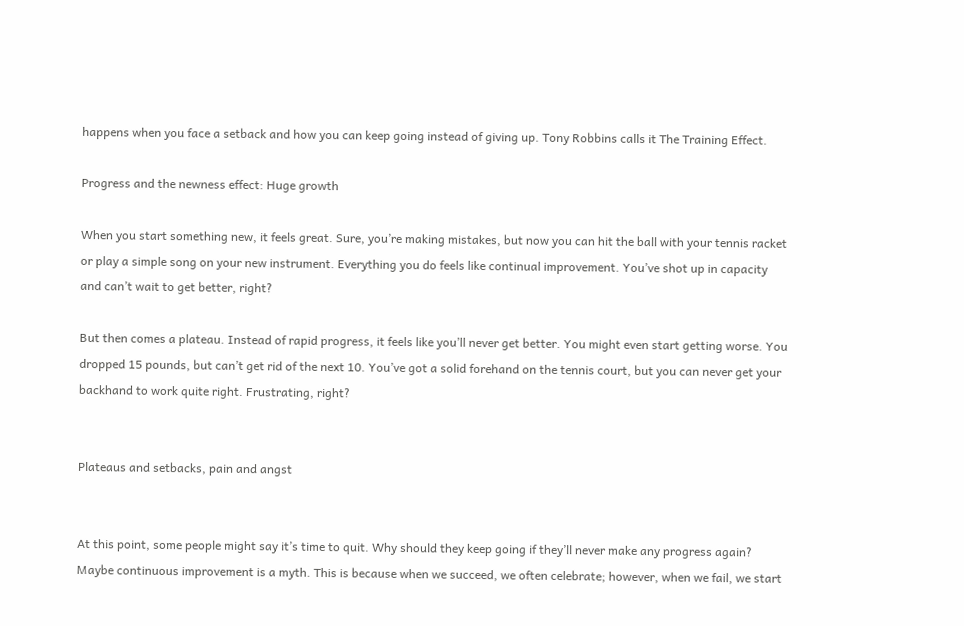happens when you face a setback and how you can keep going instead of giving up. Tony Robbins calls it The Training Effect.

Progress and the newness effect: Huge growth

When you start something new, it feels great. Sure, you’re making mistakes, but now you can hit the ball with your tennis racket or play a simple song on your new instrument. Everything you do feels like continual improvement. You’ve shot up in capacity and can’t wait to get better, right?

But then comes a plateau. Instead of rapid progress, it feels like you’ll never get better. You might even start getting worse. You dropped 15 pounds, but can’t get rid of the next 10. You’ve got a solid forehand on the tennis court, but you can never get your backhand to work quite right. Frustrating, right?


Plateaus and setbacks, pain and angst


At this point, some people might say it’s time to quit. Why should they keep going if they’ll never make any progress again? Maybe continuous improvement is a myth. This is because when we succeed, we often celebrate; however, when we fail, we start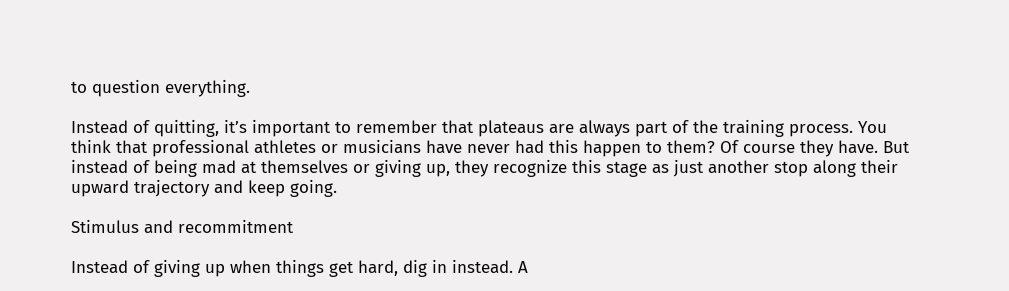to question everything.

Instead of quitting, it’s important to remember that plateaus are always part of the training process. You think that professional athletes or musicians have never had this happen to them? Of course they have. But instead of being mad at themselves or giving up, they recognize this stage as just another stop along their upward trajectory and keep going.

Stimulus and recommitment

Instead of giving up when things get hard, dig in instead. A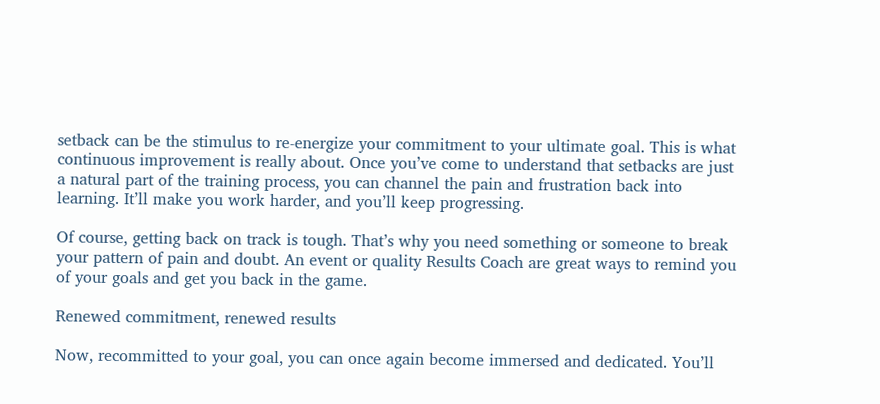setback can be the stimulus to re-energize your commitment to your ultimate goal. This is what continuous improvement is really about. Once you’ve come to understand that setbacks are just a natural part of the training process, you can channel the pain and frustration back into learning. It’ll make you work harder, and you’ll keep progressing.

Of course, getting back on track is tough. That’s why you need something or someone to break your pattern of pain and doubt. An event or quality Results Coach are great ways to remind you of your goals and get you back in the game.

Renewed commitment, renewed results

Now, recommitted to your goal, you can once again become immersed and dedicated. You’ll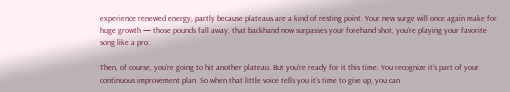experience renewed energy, partly because plateaus are a kind of resting point. Your new surge will once again make for huge growth — those pounds fall away, that backhand now surpasses your forehand shot, you’re playing your favorite song like a pro.

Then, of course, you’re going to hit another plateau. But you’re ready for it this time. You recognize it’s part of your continuous improvement plan. So when that little voice tells you it’s time to give up, you can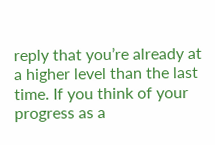reply that you’re already at a higher level than the last time. If you think of your progress as a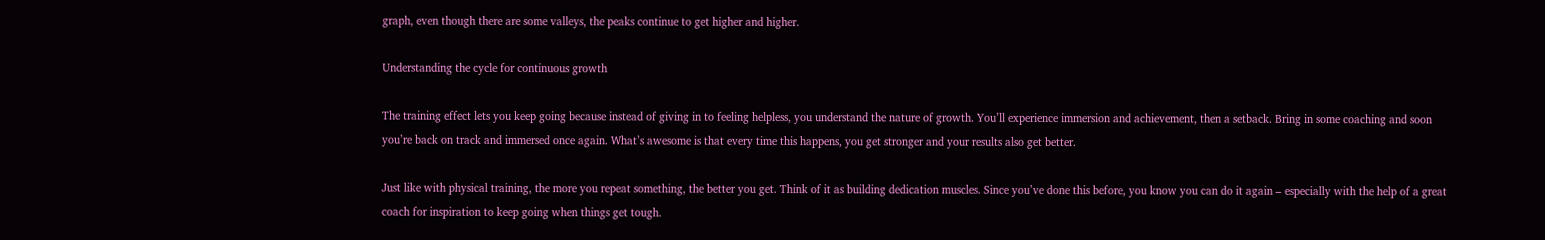graph, even though there are some valleys, the peaks continue to get higher and higher.

Understanding the cycle for continuous growth

The training effect lets you keep going because instead of giving in to feeling helpless, you understand the nature of growth. You’ll experience immersion and achievement, then a setback. Bring in some coaching and soon you’re back on track and immersed once again. What’s awesome is that every time this happens, you get stronger and your results also get better.

Just like with physical training, the more you repeat something, the better you get. Think of it as building dedication muscles. Since you’ve done this before, you know you can do it again – especially with the help of a great coach for inspiration to keep going when things get tough.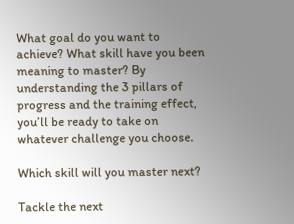What goal do you want to achieve? What skill have you been meaning to master? By understanding the 3 pillars of progress and the training effect, you’ll be ready to take on whatever challenge you choose.

Which skill will you master next?

Tackle the next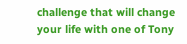challenge that will change your life with one of Tony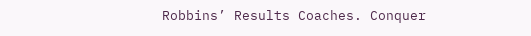Robbins’ Results Coaches. Conquer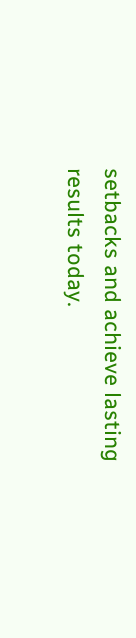setbacks and achieve lasting results today.